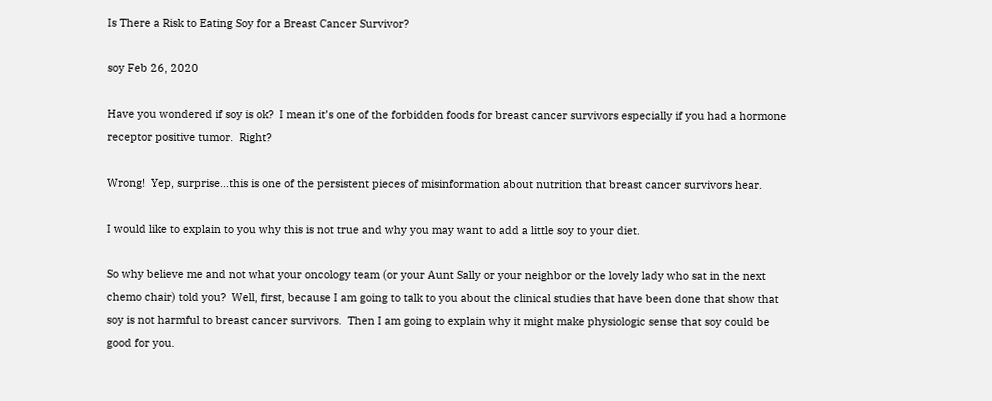Is There a Risk to Eating Soy for a Breast Cancer Survivor?

soy Feb 26, 2020

Have you wondered if soy is ok?  I mean it’s one of the forbidden foods for breast cancer survivors especially if you had a hormone receptor positive tumor.  Right?

Wrong!  Yep, surprise…this is one of the persistent pieces of misinformation about nutrition that breast cancer survivors hear.

I would like to explain to you why this is not true and why you may want to add a little soy to your diet.

So why believe me and not what your oncology team (or your Aunt Sally or your neighbor or the lovely lady who sat in the next chemo chair) told you?  Well, first, because I am going to talk to you about the clinical studies that have been done that show that soy is not harmful to breast cancer survivors.  Then I am going to explain why it might make physiologic sense that soy could be good for you.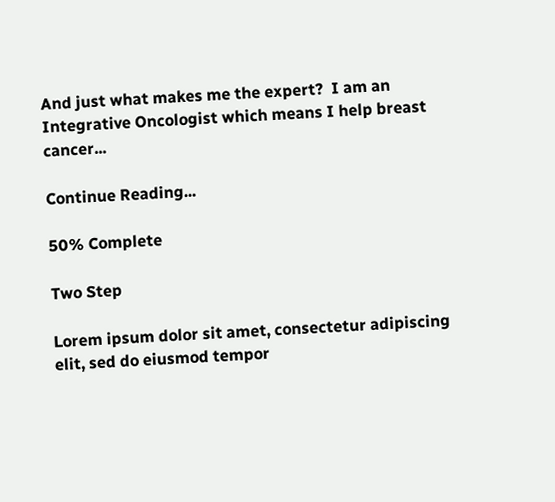And just what makes me the expert?  I am an Integrative Oncologist which means I help breast cancer...

Continue Reading...

50% Complete

Two Step

Lorem ipsum dolor sit amet, consectetur adipiscing elit, sed do eiusmod tempor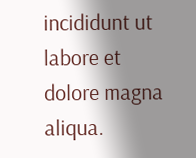incididunt ut labore et dolore magna aliqua.